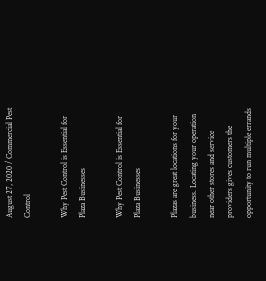August 27, 2020 / Commercial Pest Control

Why Pest Control is Essential for Plaza Businesses

Why Pest Control is Essential for Plaza Businesses

Plazas are great locations for your business. Locating your operation near other stores and service providers gives customers the opportunity to run multiple errands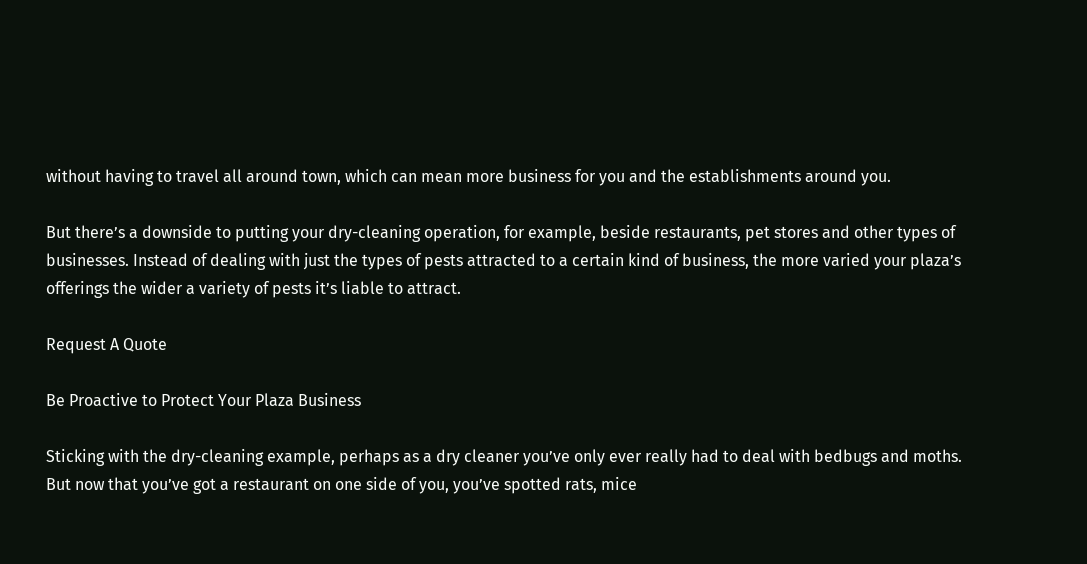without having to travel all around town, which can mean more business for you and the establishments around you.

But there’s a downside to putting your dry-cleaning operation, for example, beside restaurants, pet stores and other types of businesses. Instead of dealing with just the types of pests attracted to a certain kind of business, the more varied your plaza’s offerings the wider a variety of pests it’s liable to attract.

Request A Quote

Be Proactive to Protect Your Plaza Business

Sticking with the dry-cleaning example, perhaps as a dry cleaner you’ve only ever really had to deal with bedbugs and moths. But now that you’ve got a restaurant on one side of you, you’ve spotted rats, mice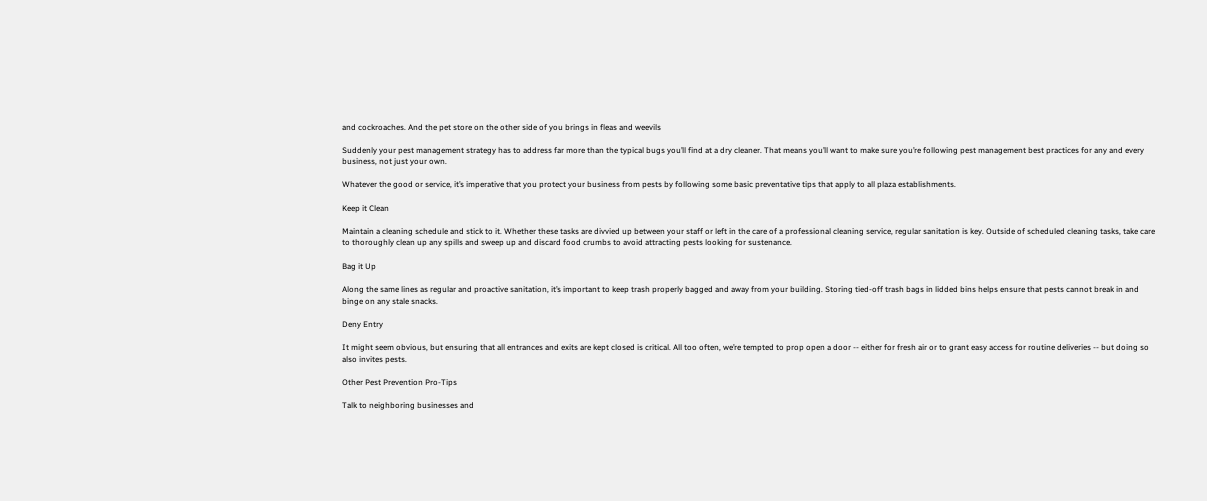and cockroaches. And the pet store on the other side of you brings in fleas and weevils

Suddenly your pest management strategy has to address far more than the typical bugs you’ll find at a dry cleaner. That means you’ll want to make sure you’re following pest management best practices for any and every business, not just your own.

Whatever the good or service, it’s imperative that you protect your business from pests by following some basic preventative tips that apply to all plaza establishments.

Keep it Clean

Maintain a cleaning schedule and stick to it. Whether these tasks are divvied up between your staff or left in the care of a professional cleaning service, regular sanitation is key. Outside of scheduled cleaning tasks, take care to thoroughly clean up any spills and sweep up and discard food crumbs to avoid attracting pests looking for sustenance.

Bag it Up

Along the same lines as regular and proactive sanitation, it’s important to keep trash properly bagged and away from your building. Storing tied-off trash bags in lidded bins helps ensure that pests cannot break in and binge on any stale snacks.

Deny Entry

It might seem obvious, but ensuring that all entrances and exits are kept closed is critical. All too often, we’re tempted to prop open a door -- either for fresh air or to grant easy access for routine deliveries -- but doing so also invites pests.

Other Pest Prevention Pro-Tips

Talk to neighboring businesses and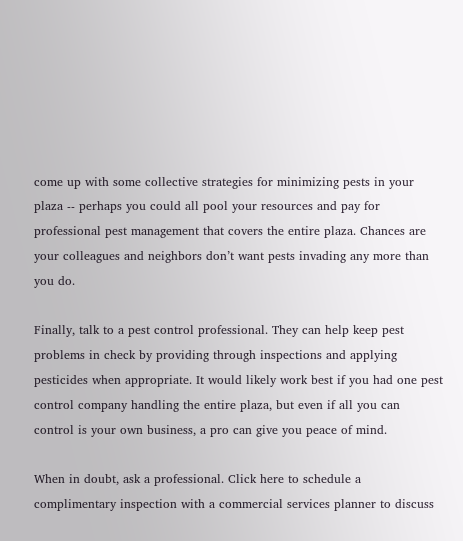come up with some collective strategies for minimizing pests in your plaza -- perhaps you could all pool your resources and pay for professional pest management that covers the entire plaza. Chances are your colleagues and neighbors don’t want pests invading any more than you do.

Finally, talk to a pest control professional. They can help keep pest problems in check by providing through inspections and applying pesticides when appropriate. It would likely work best if you had one pest control company handling the entire plaza, but even if all you can control is your own business, a pro can give you peace of mind.

When in doubt, ask a professional. Click here to schedule a complimentary inspection with a commercial services planner to discuss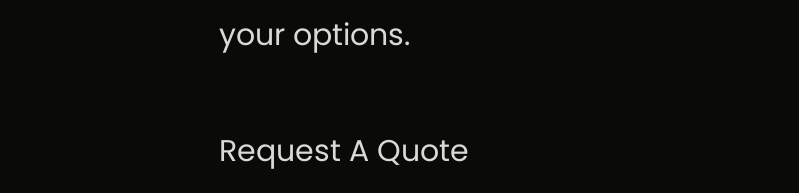your options.

Request A Quote